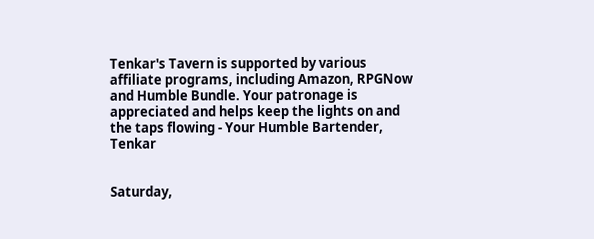Tenkar's Tavern is supported by various affiliate programs, including Amazon, RPGNow and Humble Bundle. Your patronage is appreciated and helps keep the lights on and the taps flowing - Your Humble Bartender, Tenkar


Saturday,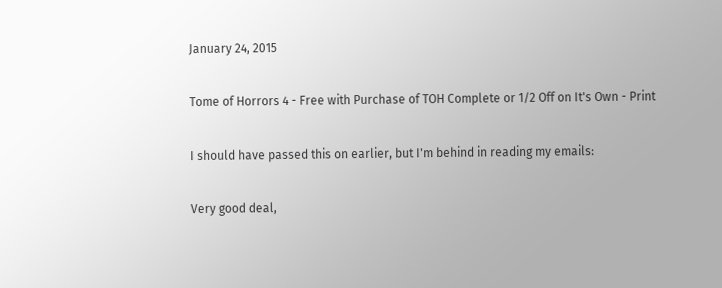January 24, 2015

Tome of Horrors 4 - Free with Purchase of TOH Complete or 1/2 Off on It's Own - Print

I should have passed this on earlier, but I'm behind in reading my emails:

Very good deal,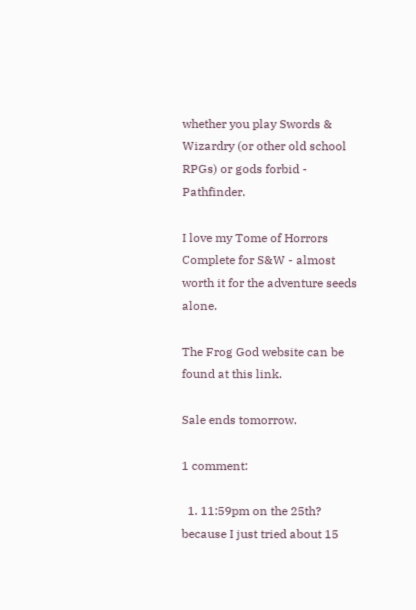whether you play Swords & Wizardry (or other old school RPGs) or gods forbid - Pathfinder.

I love my Tome of Horrors Complete for S&W - almost worth it for the adventure seeds alone.

The Frog God website can be found at this link.

Sale ends tomorrow.

1 comment:

  1. 11:59pm on the 25th? because I just tried about 15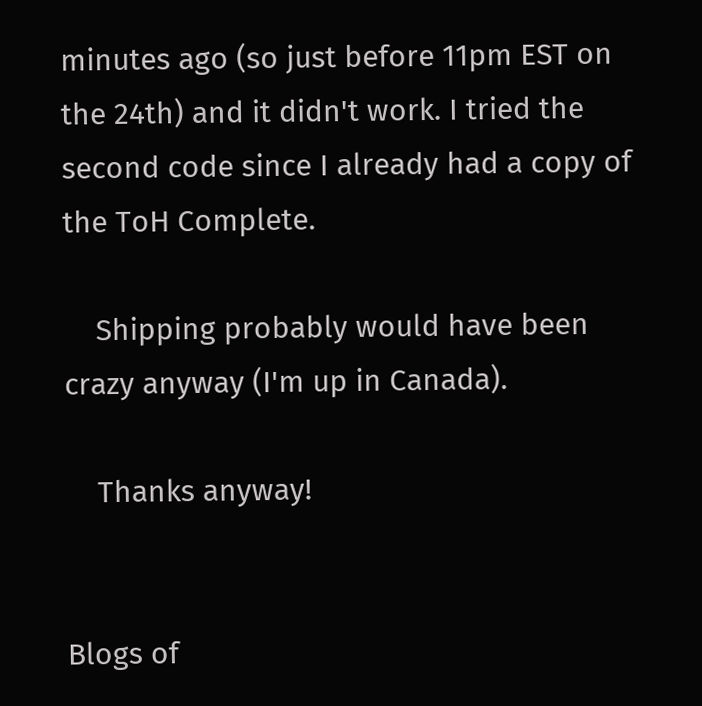minutes ago (so just before 11pm EST on the 24th) and it didn't work. I tried the second code since I already had a copy of the ToH Complete.

    Shipping probably would have been crazy anyway (I'm up in Canada).

    Thanks anyway!


Blogs of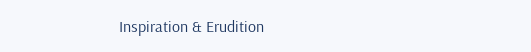Inspiration & Erudition